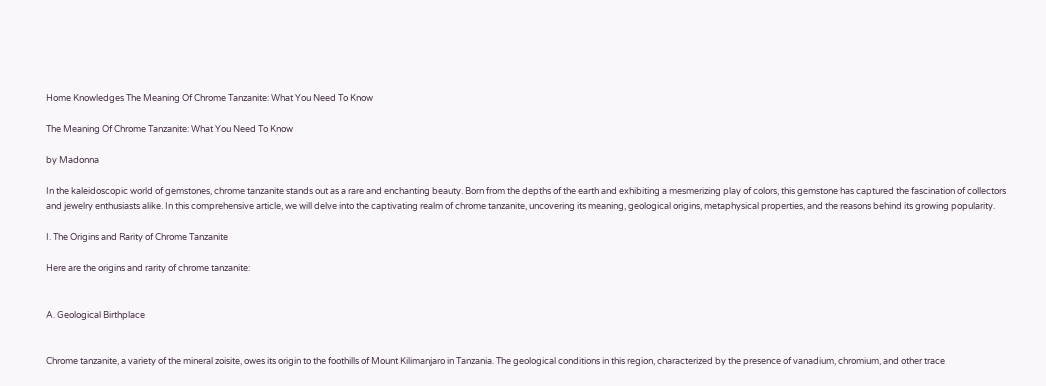Home Knowledges The Meaning Of Chrome Tanzanite: What You Need To Know

The Meaning Of Chrome Tanzanite: What You Need To Know

by Madonna

In the kaleidoscopic world of gemstones, chrome tanzanite stands out as a rare and enchanting beauty. Born from the depths of the earth and exhibiting a mesmerizing play of colors, this gemstone has captured the fascination of collectors and jewelry enthusiasts alike. In this comprehensive article, we will delve into the captivating realm of chrome tanzanite, uncovering its meaning, geological origins, metaphysical properties, and the reasons behind its growing popularity.

I. The Origins and Rarity of Chrome Tanzanite

Here are the origins and rarity of chrome tanzanite:


A. Geological Birthplace


Chrome tanzanite, a variety of the mineral zoisite, owes its origin to the foothills of Mount Kilimanjaro in Tanzania. The geological conditions in this region, characterized by the presence of vanadium, chromium, and other trace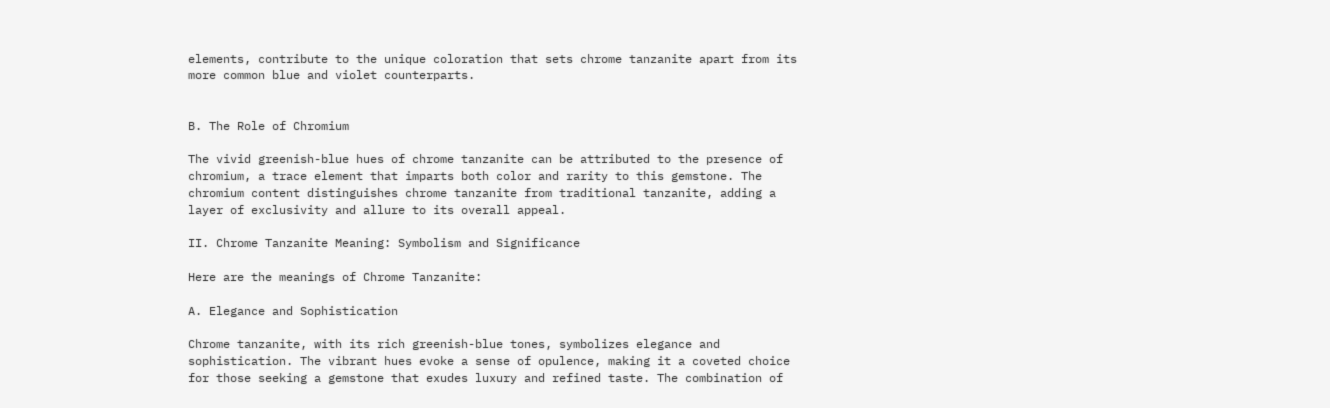elements, contribute to the unique coloration that sets chrome tanzanite apart from its more common blue and violet counterparts.


B. The Role of Chromium

The vivid greenish-blue hues of chrome tanzanite can be attributed to the presence of chromium, a trace element that imparts both color and rarity to this gemstone. The chromium content distinguishes chrome tanzanite from traditional tanzanite, adding a layer of exclusivity and allure to its overall appeal.

II. Chrome Tanzanite Meaning: Symbolism and Significance

Here are the meanings of Chrome Tanzanite:

A. Elegance and Sophistication

Chrome tanzanite, with its rich greenish-blue tones, symbolizes elegance and sophistication. The vibrant hues evoke a sense of opulence, making it a coveted choice for those seeking a gemstone that exudes luxury and refined taste. The combination of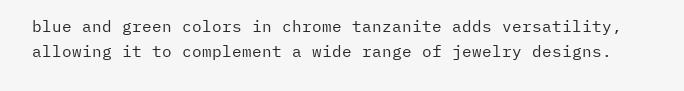blue and green colors in chrome tanzanite adds versatility, allowing it to complement a wide range of jewelry designs.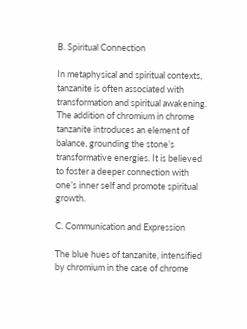B. Spiritual Connection

In metaphysical and spiritual contexts, tanzanite is often associated with transformation and spiritual awakening. The addition of chromium in chrome tanzanite introduces an element of balance, grounding the stone’s transformative energies. It is believed to foster a deeper connection with one’s inner self and promote spiritual growth.

C. Communication and Expression

The blue hues of tanzanite, intensified by chromium in the case of chrome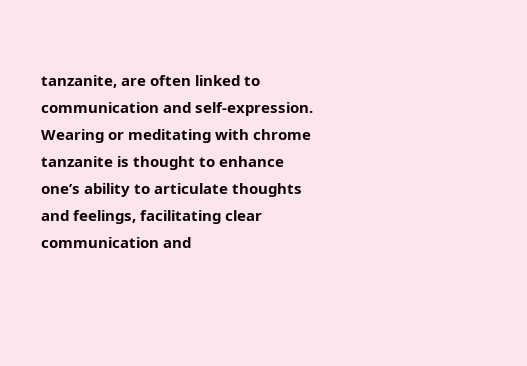tanzanite, are often linked to communication and self-expression. Wearing or meditating with chrome tanzanite is thought to enhance one’s ability to articulate thoughts and feelings, facilitating clear communication and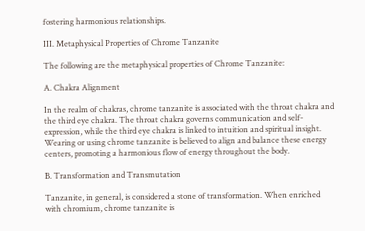fostering harmonious relationships.

III. Metaphysical Properties of Chrome Tanzanite

The following are the metaphysical properties of Chrome Tanzanite:

A. Chakra Alignment

In the realm of chakras, chrome tanzanite is associated with the throat chakra and the third eye chakra. The throat chakra governs communication and self-expression, while the third eye chakra is linked to intuition and spiritual insight. Wearing or using chrome tanzanite is believed to align and balance these energy centers, promoting a harmonious flow of energy throughout the body.

B. Transformation and Transmutation

Tanzanite, in general, is considered a stone of transformation. When enriched with chromium, chrome tanzanite is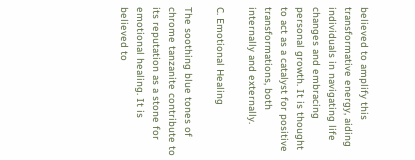believed to amplify this transformative energy, aiding individuals in navigating life changes and embracing personal growth. It is thought to act as a catalyst for positive transformations, both internally and externally.

C. Emotional Healing

The soothing blue tones of chrome tanzanite contribute to its reputation as a stone for emotional healing. It is believed to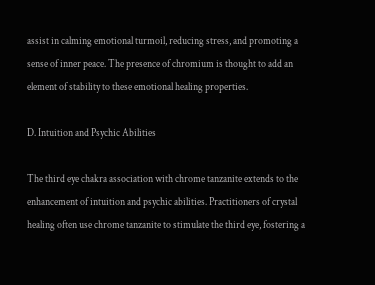assist in calming emotional turmoil, reducing stress, and promoting a sense of inner peace. The presence of chromium is thought to add an element of stability to these emotional healing properties.

D. Intuition and Psychic Abilities

The third eye chakra association with chrome tanzanite extends to the enhancement of intuition and psychic abilities. Practitioners of crystal healing often use chrome tanzanite to stimulate the third eye, fostering a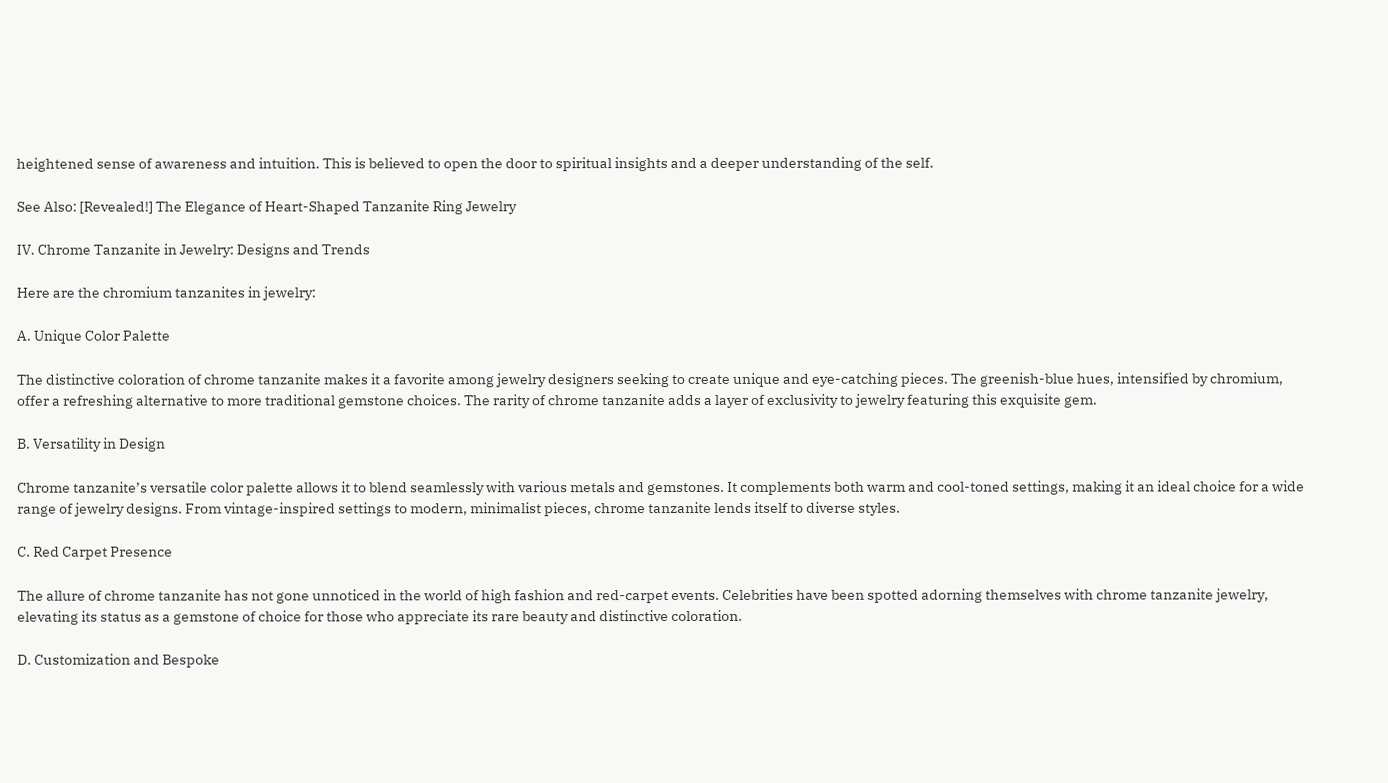heightened sense of awareness and intuition. This is believed to open the door to spiritual insights and a deeper understanding of the self.

See Also: [Revealed!] The Elegance of Heart-Shaped Tanzanite Ring Jewelry

IV. Chrome Tanzanite in Jewelry: Designs and Trends

Here are the chromium tanzanites in jewelry:

A. Unique Color Palette

The distinctive coloration of chrome tanzanite makes it a favorite among jewelry designers seeking to create unique and eye-catching pieces. The greenish-blue hues, intensified by chromium, offer a refreshing alternative to more traditional gemstone choices. The rarity of chrome tanzanite adds a layer of exclusivity to jewelry featuring this exquisite gem.

B. Versatility in Design

Chrome tanzanite’s versatile color palette allows it to blend seamlessly with various metals and gemstones. It complements both warm and cool-toned settings, making it an ideal choice for a wide range of jewelry designs. From vintage-inspired settings to modern, minimalist pieces, chrome tanzanite lends itself to diverse styles.

C. Red Carpet Presence

The allure of chrome tanzanite has not gone unnoticed in the world of high fashion and red-carpet events. Celebrities have been spotted adorning themselves with chrome tanzanite jewelry, elevating its status as a gemstone of choice for those who appreciate its rare beauty and distinctive coloration.

D. Customization and Bespoke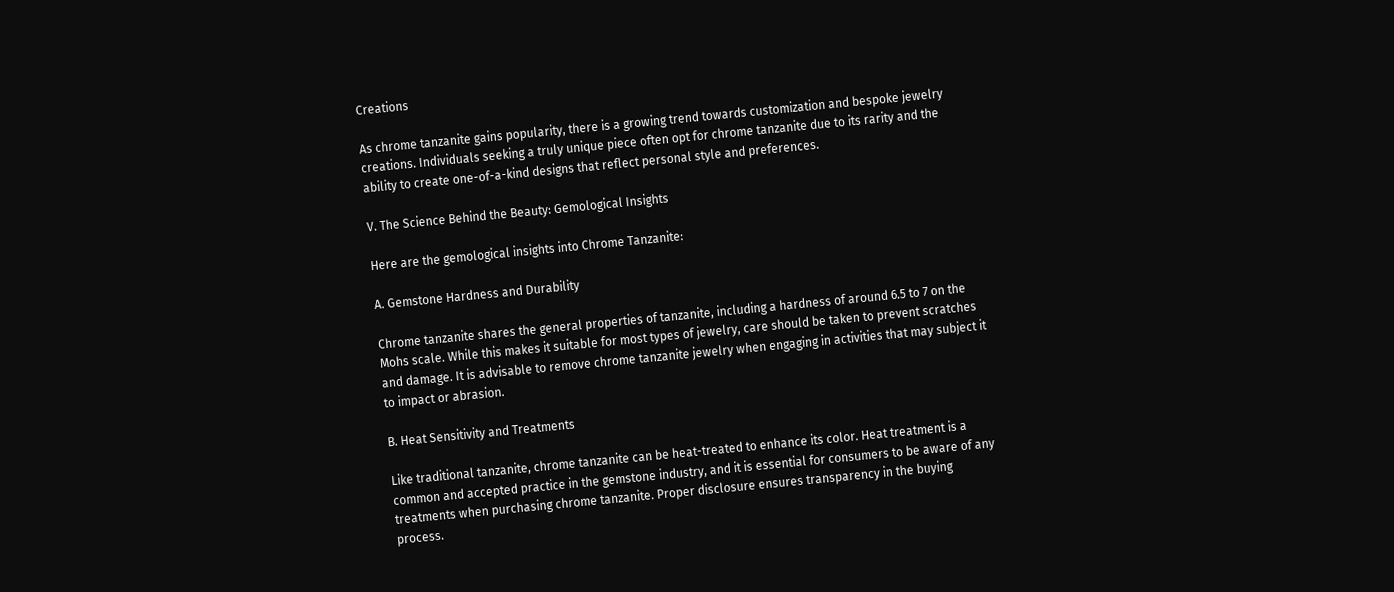Creations

As chrome tanzanite gains popularity, there is a growing trend towards customization and bespoke jewelry creations. Individuals seeking a truly unique piece often opt for chrome tanzanite due to its rarity and the ability to create one-of-a-kind designs that reflect personal style and preferences.

V. The Science Behind the Beauty: Gemological Insights

Here are the gemological insights into Chrome Tanzanite:

A. Gemstone Hardness and Durability

Chrome tanzanite shares the general properties of tanzanite, including a hardness of around 6.5 to 7 on the Mohs scale. While this makes it suitable for most types of jewelry, care should be taken to prevent scratches and damage. It is advisable to remove chrome tanzanite jewelry when engaging in activities that may subject it to impact or abrasion.

B. Heat Sensitivity and Treatments

Like traditional tanzanite, chrome tanzanite can be heat-treated to enhance its color. Heat treatment is a common and accepted practice in the gemstone industry, and it is essential for consumers to be aware of any treatments when purchasing chrome tanzanite. Proper disclosure ensures transparency in the buying process.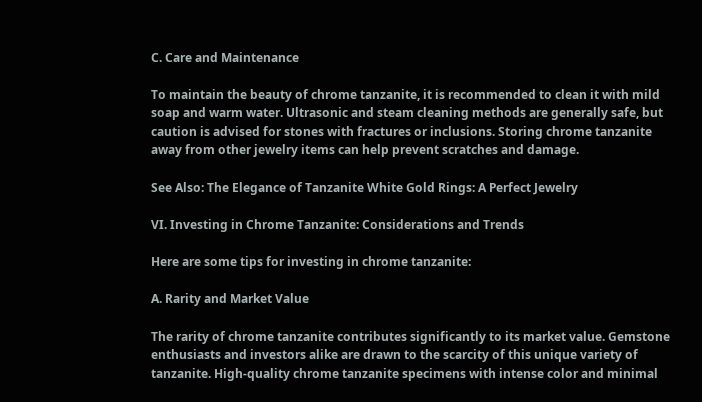C. Care and Maintenance

To maintain the beauty of chrome tanzanite, it is recommended to clean it with mild soap and warm water. Ultrasonic and steam cleaning methods are generally safe, but caution is advised for stones with fractures or inclusions. Storing chrome tanzanite away from other jewelry items can help prevent scratches and damage.

See Also: The Elegance of Tanzanite White Gold Rings: A Perfect Jewelry

VI. Investing in Chrome Tanzanite: Considerations and Trends

Here are some tips for investing in chrome tanzanite:

A. Rarity and Market Value

The rarity of chrome tanzanite contributes significantly to its market value. Gemstone enthusiasts and investors alike are drawn to the scarcity of this unique variety of tanzanite. High-quality chrome tanzanite specimens with intense color and minimal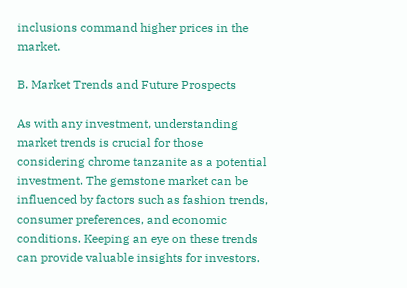inclusions command higher prices in the market.

B. Market Trends and Future Prospects

As with any investment, understanding market trends is crucial for those considering chrome tanzanite as a potential investment. The gemstone market can be influenced by factors such as fashion trends, consumer preferences, and economic conditions. Keeping an eye on these trends can provide valuable insights for investors.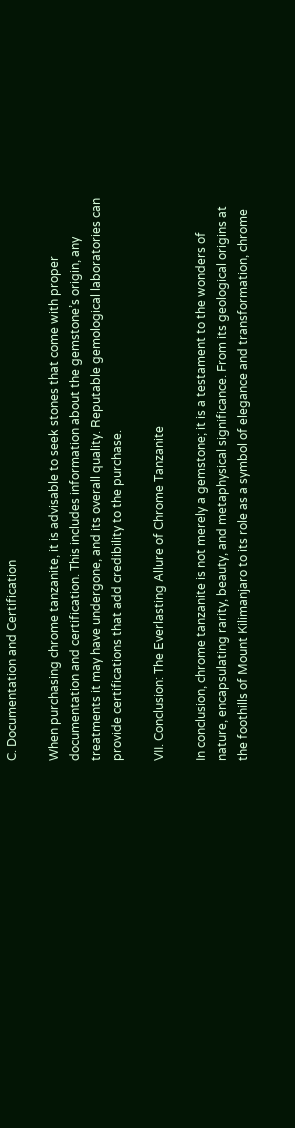C. Documentation and Certification

When purchasing chrome tanzanite, it is advisable to seek stones that come with proper documentation and certification. This includes information about the gemstone’s origin, any treatments it may have undergone, and its overall quality. Reputable gemological laboratories can provide certifications that add credibility to the purchase.

VII. Conclusion: The Everlasting Allure of Chrome Tanzanite

In conclusion, chrome tanzanite is not merely a gemstone; it is a testament to the wonders of nature, encapsulating rarity, beauty, and metaphysical significance. From its geological origins at the foothills of Mount Kilimanjaro to its role as a symbol of elegance and transformation, chrome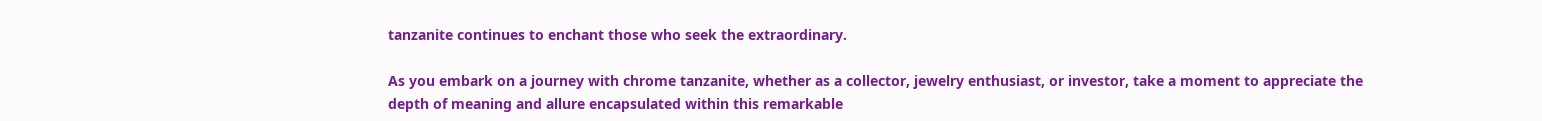tanzanite continues to enchant those who seek the extraordinary.

As you embark on a journey with chrome tanzanite, whether as a collector, jewelry enthusiast, or investor, take a moment to appreciate the depth of meaning and allure encapsulated within this remarkable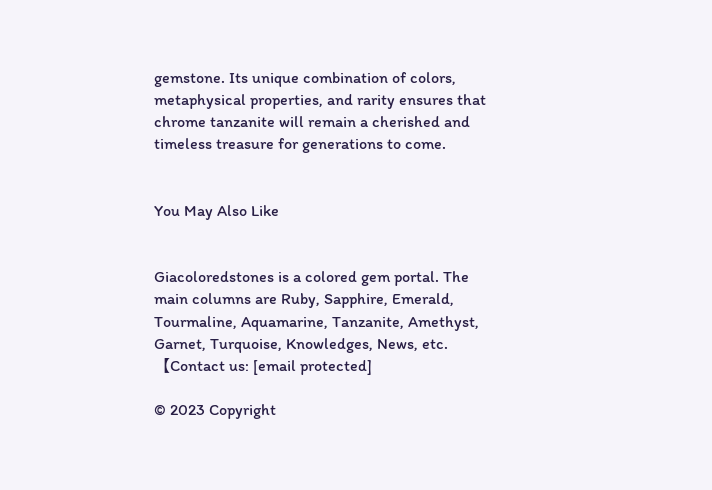gemstone. Its unique combination of colors, metaphysical properties, and rarity ensures that chrome tanzanite will remain a cherished and timeless treasure for generations to come.


You May Also Like


Giacoloredstones is a colored gem portal. The main columns are Ruby, Sapphire, Emerald, Tourmaline, Aquamarine, Tanzanite, Amethyst, Garnet, Turquoise, Knowledges, News, etc.【Contact us: [email protected]

© 2023 Copyright